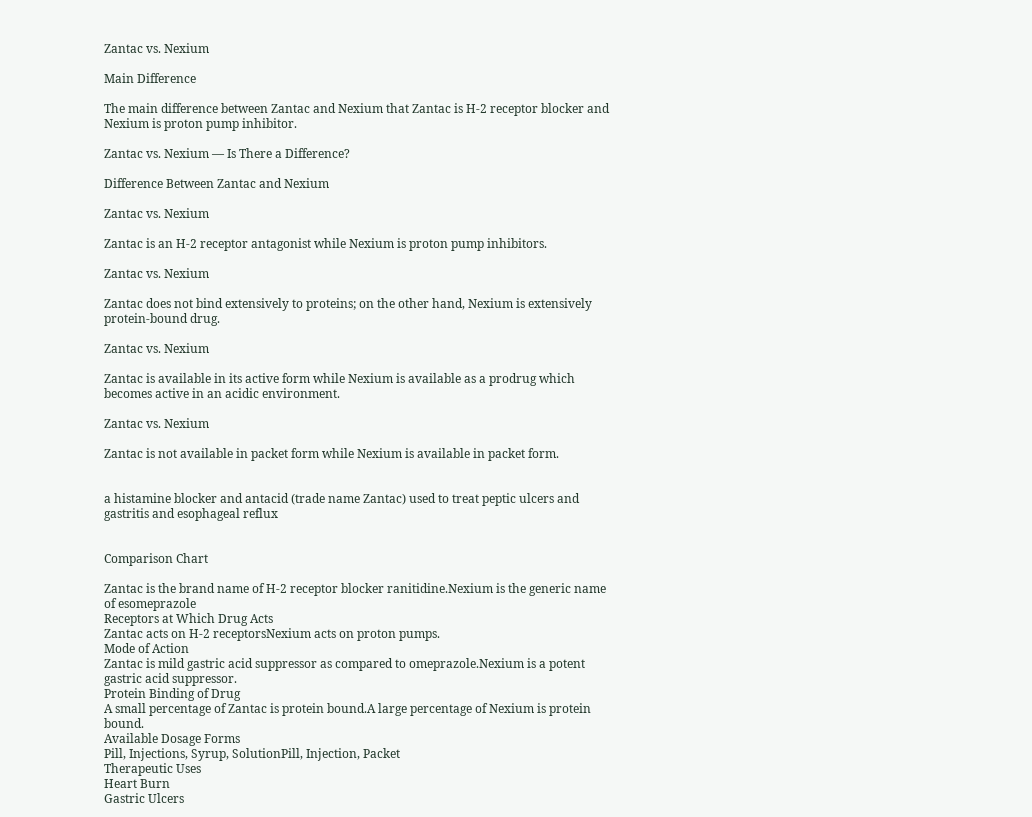Zantac vs. Nexium

Main Difference

The main difference between Zantac and Nexium that Zantac is H-2 receptor blocker and Nexium is proton pump inhibitor.

Zantac vs. Nexium — Is There a Difference?

Difference Between Zantac and Nexium

Zantac vs. Nexium

Zantac is an H-2 receptor antagonist while Nexium is proton pump inhibitors.

Zantac vs. Nexium

Zantac does not bind extensively to proteins; on the other hand, Nexium is extensively protein-bound drug.

Zantac vs. Nexium

Zantac is available in its active form while Nexium is available as a prodrug which becomes active in an acidic environment.

Zantac vs. Nexium

Zantac is not available in packet form while Nexium is available in packet form.


a histamine blocker and antacid (trade name Zantac) used to treat peptic ulcers and gastritis and esophageal reflux


Comparison Chart

Zantac is the brand name of H-2 receptor blocker ranitidine.Nexium is the generic name of esomeprazole
Receptors at Which Drug Acts
Zantac acts on H-2 receptorsNexium acts on proton pumps.
Mode of Action
Zantac is mild gastric acid suppressor as compared to omeprazole.Nexium is a potent gastric acid suppressor.
Protein Binding of Drug
A small percentage of Zantac is protein bound.A large percentage of Nexium is protein bound.
Available Dosage Forms
Pill, Injections, Syrup, SolutionPill, Injection, Packet
Therapeutic Uses
Heart Burn
Gastric Ulcers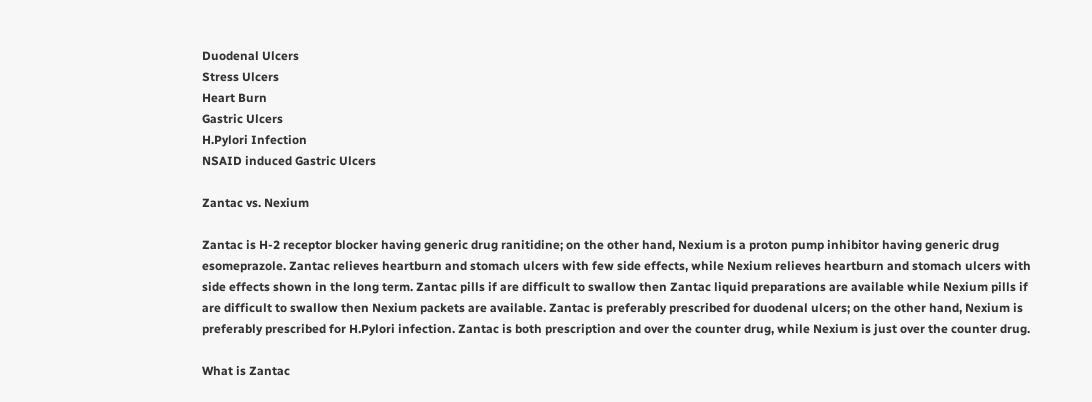Duodenal Ulcers
Stress Ulcers
Heart Burn
Gastric Ulcers
H.Pylori Infection
NSAID induced Gastric Ulcers

Zantac vs. Nexium

Zantac is H-2 receptor blocker having generic drug ranitidine; on the other hand, Nexium is a proton pump inhibitor having generic drug esomeprazole. Zantac relieves heartburn and stomach ulcers with few side effects, while Nexium relieves heartburn and stomach ulcers with side effects shown in the long term. Zantac pills if are difficult to swallow then Zantac liquid preparations are available while Nexium pills if are difficult to swallow then Nexium packets are available. Zantac is preferably prescribed for duodenal ulcers; on the other hand, Nexium is preferably prescribed for H.Pylori infection. Zantac is both prescription and over the counter drug, while Nexium is just over the counter drug.

What is Zantac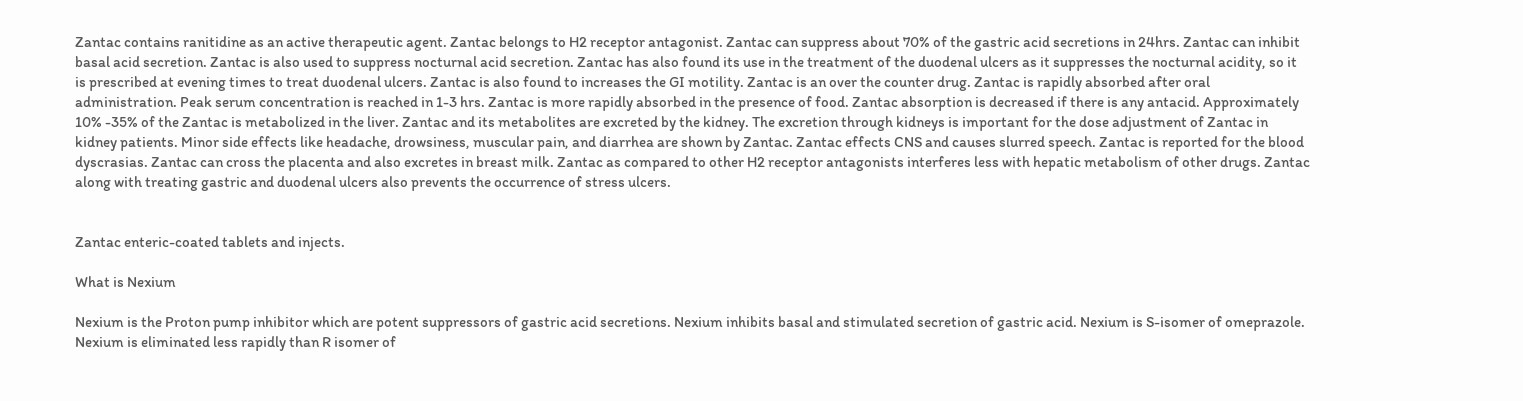Zantac contains ranitidine as an active therapeutic agent. Zantac belongs to H2 receptor antagonist. Zantac can suppress about 70% of the gastric acid secretions in 24hrs. Zantac can inhibit basal acid secretion. Zantac is also used to suppress nocturnal acid secretion. Zantac has also found its use in the treatment of the duodenal ulcers as it suppresses the nocturnal acidity, so it is prescribed at evening times to treat duodenal ulcers. Zantac is also found to increases the GI motility. Zantac is an over the counter drug. Zantac is rapidly absorbed after oral administration. Peak serum concentration is reached in 1-3 hrs. Zantac is more rapidly absorbed in the presence of food. Zantac absorption is decreased if there is any antacid. Approximately 10% -35% of the Zantac is metabolized in the liver. Zantac and its metabolites are excreted by the kidney. The excretion through kidneys is important for the dose adjustment of Zantac in kidney patients. Minor side effects like headache, drowsiness, muscular pain, and diarrhea are shown by Zantac. Zantac effects CNS and causes slurred speech. Zantac is reported for the blood dyscrasias. Zantac can cross the placenta and also excretes in breast milk. Zantac as compared to other H2 receptor antagonists interferes less with hepatic metabolism of other drugs. Zantac along with treating gastric and duodenal ulcers also prevents the occurrence of stress ulcers.


Zantac enteric-coated tablets and injects.

What is Nexium

Nexium is the Proton pump inhibitor which are potent suppressors of gastric acid secretions. Nexium inhibits basal and stimulated secretion of gastric acid. Nexium is S-isomer of omeprazole. Nexium is eliminated less rapidly than R isomer of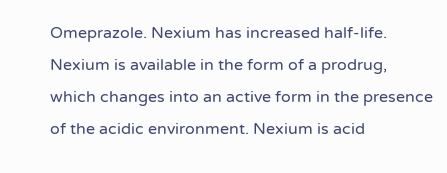Omeprazole. Nexium has increased half-life. Nexium is available in the form of a prodrug, which changes into an active form in the presence of the acidic environment. Nexium is acid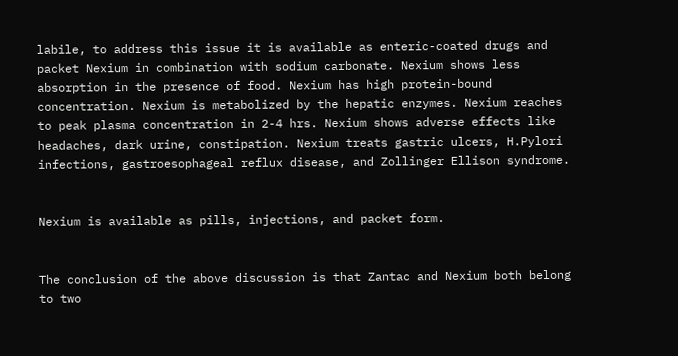labile, to address this issue it is available as enteric-coated drugs and packet Nexium in combination with sodium carbonate. Nexium shows less absorption in the presence of food. Nexium has high protein-bound concentration. Nexium is metabolized by the hepatic enzymes. Nexium reaches to peak plasma concentration in 2-4 hrs. Nexium shows adverse effects like headaches, dark urine, constipation. Nexium treats gastric ulcers, H.Pylori infections, gastroesophageal reflux disease, and Zollinger Ellison syndrome.


Nexium is available as pills, injections, and packet form.


The conclusion of the above discussion is that Zantac and Nexium both belong to two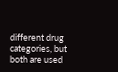different drug categories, but both are used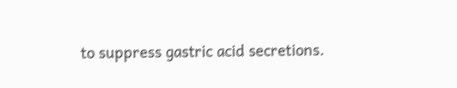to suppress gastric acid secretions.